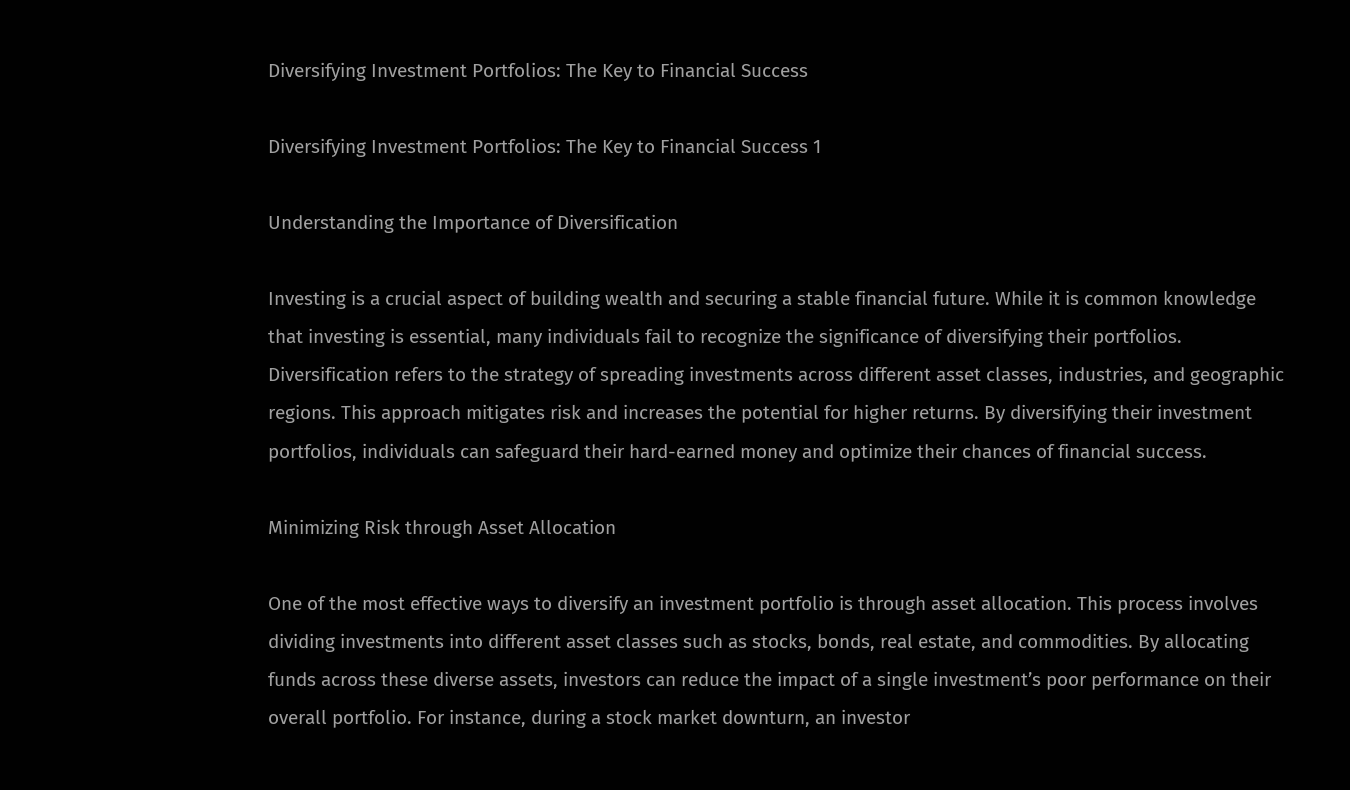Diversifying Investment Portfolios: The Key to Financial Success

Diversifying Investment Portfolios: The Key to Financial Success 1

Understanding the Importance of Diversification

Investing is a crucial aspect of building wealth and securing a stable financial future. While it is common knowledge that investing is essential, many individuals fail to recognize the significance of diversifying their portfolios. Diversification refers to the strategy of spreading investments across different asset classes, industries, and geographic regions. This approach mitigates risk and increases the potential for higher returns. By diversifying their investment portfolios, individuals can safeguard their hard-earned money and optimize their chances of financial success.

Minimizing Risk through Asset Allocation

One of the most effective ways to diversify an investment portfolio is through asset allocation. This process involves dividing investments into different asset classes such as stocks, bonds, real estate, and commodities. By allocating funds across these diverse assets, investors can reduce the impact of a single investment’s poor performance on their overall portfolio. For instance, during a stock market downturn, an investor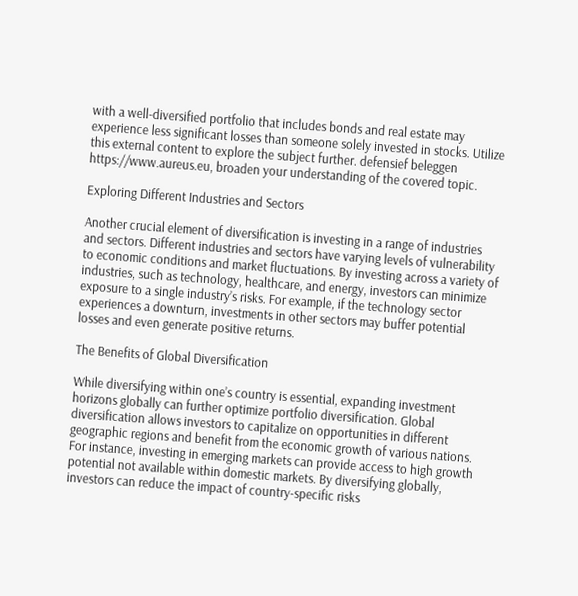with a well-diversified portfolio that includes bonds and real estate may experience less significant losses than someone solely invested in stocks. Utilize this external content to explore the subject further. defensief beleggen https://www.aureus.eu, broaden your understanding of the covered topic.

Exploring Different Industries and Sectors

Another crucial element of diversification is investing in a range of industries and sectors. Different industries and sectors have varying levels of vulnerability to economic conditions and market fluctuations. By investing across a variety of industries, such as technology, healthcare, and energy, investors can minimize exposure to a single industry’s risks. For example, if the technology sector experiences a downturn, investments in other sectors may buffer potential losses and even generate positive returns.

The Benefits of Global Diversification

While diversifying within one’s country is essential, expanding investment horizons globally can further optimize portfolio diversification. Global diversification allows investors to capitalize on opportunities in different geographic regions and benefit from the economic growth of various nations. For instance, investing in emerging markets can provide access to high growth potential not available within domestic markets. By diversifying globally, investors can reduce the impact of country-specific risks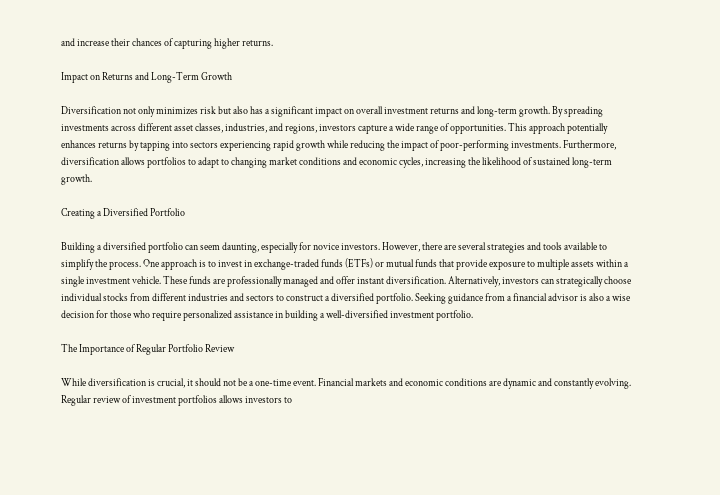and increase their chances of capturing higher returns.

Impact on Returns and Long-Term Growth

Diversification not only minimizes risk but also has a significant impact on overall investment returns and long-term growth. By spreading investments across different asset classes, industries, and regions, investors capture a wide range of opportunities. This approach potentially enhances returns by tapping into sectors experiencing rapid growth while reducing the impact of poor-performing investments. Furthermore, diversification allows portfolios to adapt to changing market conditions and economic cycles, increasing the likelihood of sustained long-term growth.

Creating a Diversified Portfolio

Building a diversified portfolio can seem daunting, especially for novice investors. However, there are several strategies and tools available to simplify the process. One approach is to invest in exchange-traded funds (ETFs) or mutual funds that provide exposure to multiple assets within a single investment vehicle. These funds are professionally managed and offer instant diversification. Alternatively, investors can strategically choose individual stocks from different industries and sectors to construct a diversified portfolio. Seeking guidance from a financial advisor is also a wise decision for those who require personalized assistance in building a well-diversified investment portfolio.

The Importance of Regular Portfolio Review

While diversification is crucial, it should not be a one-time event. Financial markets and economic conditions are dynamic and constantly evolving. Regular review of investment portfolios allows investors to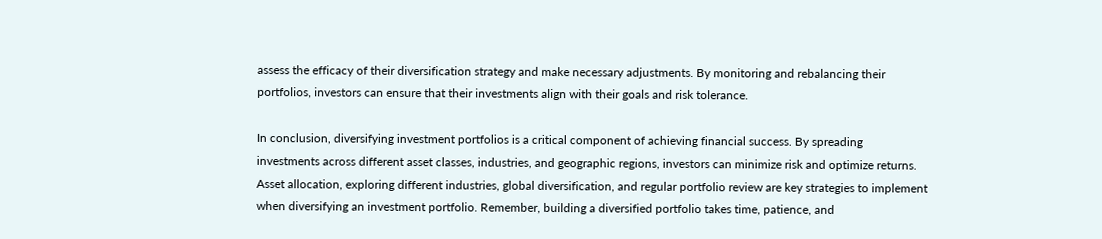assess the efficacy of their diversification strategy and make necessary adjustments. By monitoring and rebalancing their portfolios, investors can ensure that their investments align with their goals and risk tolerance.

In conclusion, diversifying investment portfolios is a critical component of achieving financial success. By spreading investments across different asset classes, industries, and geographic regions, investors can minimize risk and optimize returns. Asset allocation, exploring different industries, global diversification, and regular portfolio review are key strategies to implement when diversifying an investment portfolio. Remember, building a diversified portfolio takes time, patience, and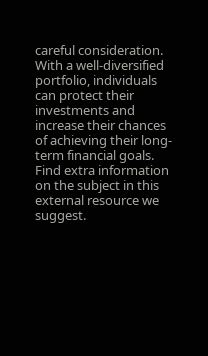careful consideration. With a well-diversified portfolio, individuals can protect their investments and increase their chances of achieving their long-term financial goals. Find extra information on the subject in this external resource we suggest.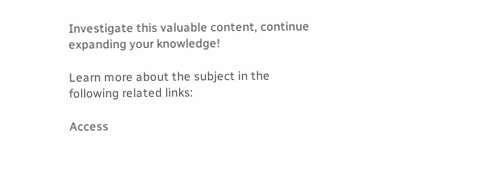Investigate this valuable content, continue expanding your knowledge!

Learn more about the subject in the following related links:

Access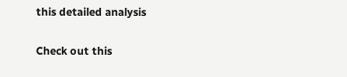this detailed analysis

Check out this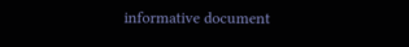informative document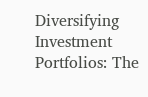Diversifying Investment Portfolios: The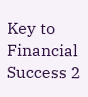Key to Financial Success 2